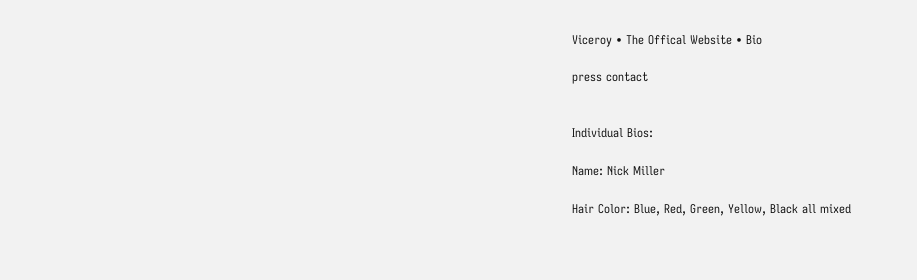Viceroy • The Offical Website • Bio

press contact


Individual Bios:

Name: Nick Miller

Hair Color: Blue, Red, Green, Yellow, Black all mixed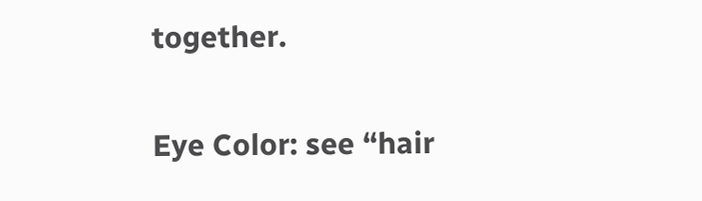together.

Eye Color: see “hair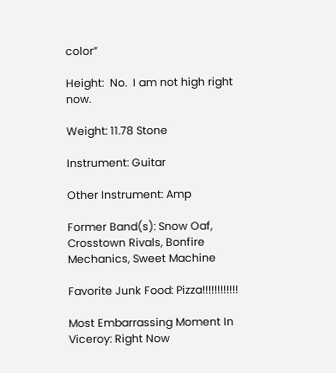color”

Height:  No.  I am not high right now.

Weight: 11.78 Stone

Instrument: Guitar

Other Instrument: Amp

Former Band(s): Snow Oaf, Crosstown Rivals, Bonfire Mechanics, Sweet Machine

Favorite Junk Food: Pizza!!!!!!!!!!!!

Most Embarrassing Moment In Viceroy: Right Now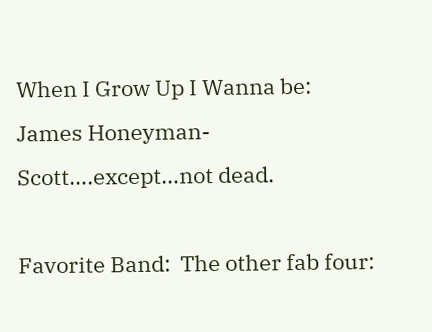When I Grow Up I Wanna be: James Honeyman-Scott….except…not dead.

Favorite Band:  The other fab four: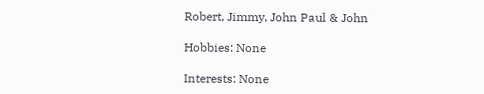Robert, Jimmy, John Paul & John

Hobbies: None

Interests: None